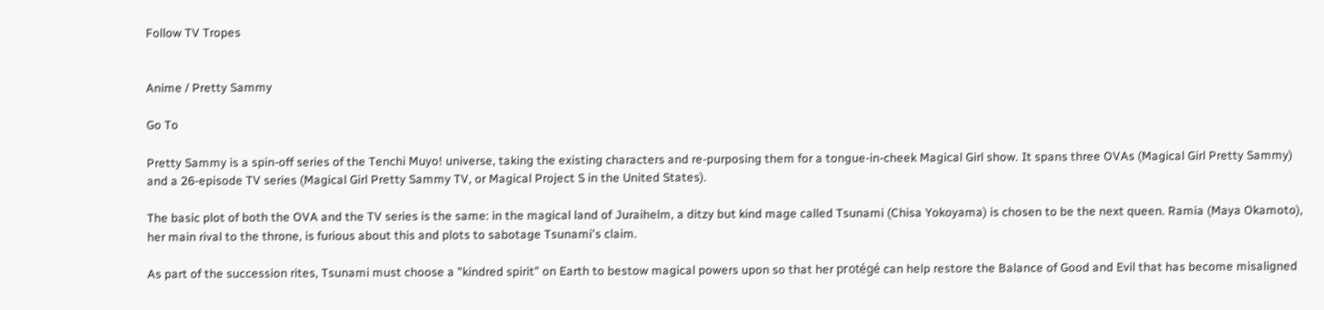Follow TV Tropes


Anime / Pretty Sammy

Go To

Pretty Sammy is a spin-off series of the Tenchi Muyo! universe, taking the existing characters and re-purposing them for a tongue-in-cheek Magical Girl show. It spans three OVAs (Magical Girl Pretty Sammy) and a 26-episode TV series (Magical Girl Pretty Sammy TV, or Magical Project S in the United States).

The basic plot of both the OVA and the TV series is the same: in the magical land of Juraihelm, a ditzy but kind mage called Tsunami (Chisa Yokoyama) is chosen to be the next queen. Ramia (Maya Okamoto), her main rival to the throne, is furious about this and plots to sabotage Tsunami's claim.

As part of the succession rites, Tsunami must choose a "kindred spirit" on Earth to bestow magical powers upon so that her protégé can help restore the Balance of Good and Evil that has become misaligned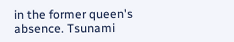in the former queen's absence. Tsunami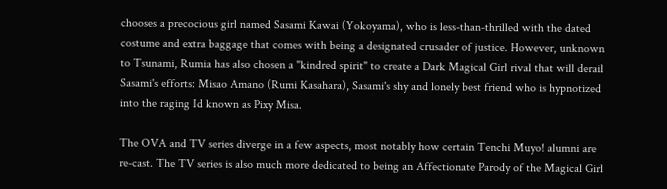chooses a precocious girl named Sasami Kawai (Yokoyama), who is less-than-thrilled with the dated costume and extra baggage that comes with being a designated crusader of justice. However, unknown to Tsunami, Rumia has also chosen a "kindred spirit" to create a Dark Magical Girl rival that will derail Sasami's efforts: Misao Amano (Rumi Kasahara), Sasami's shy and lonely best friend who is hypnotized into the raging Id known as Pixy Misa.

The OVA and TV series diverge in a few aspects, most notably how certain Tenchi Muyo! alumni are re-cast. The TV series is also much more dedicated to being an Affectionate Parody of the Magical Girl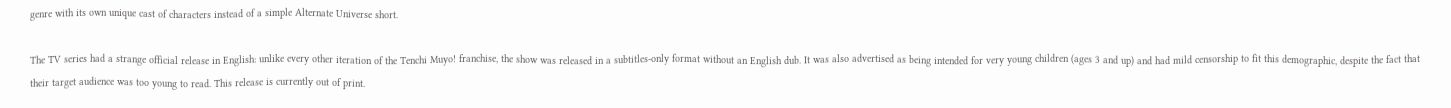genre with its own unique cast of characters instead of a simple Alternate Universe short.

The TV series had a strange official release in English: unlike every other iteration of the Tenchi Muyo! franchise, the show was released in a subtitles-only format without an English dub. It was also advertised as being intended for very young children (ages 3 and up) and had mild censorship to fit this demographic, despite the fact that their target audience was too young to read. This release is currently out of print.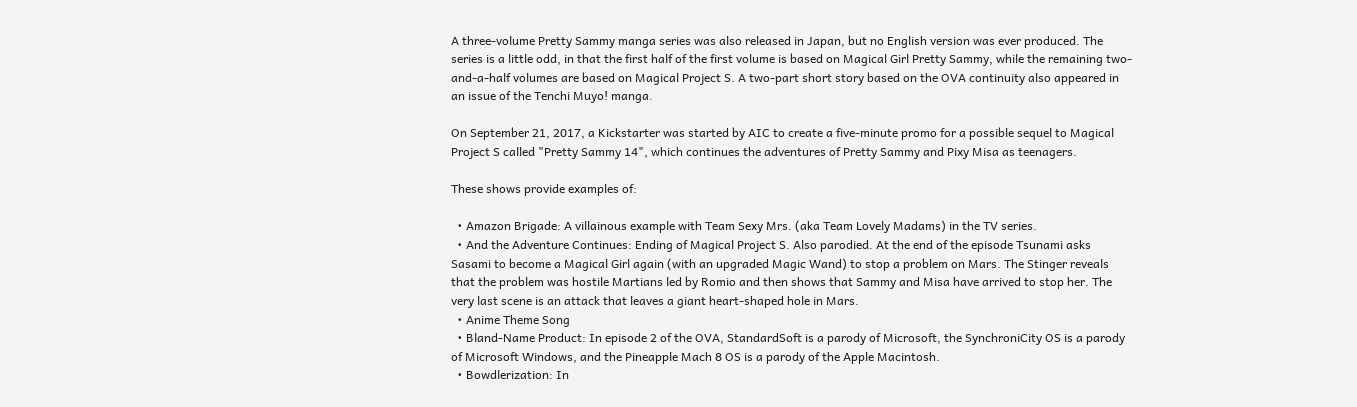A three-volume Pretty Sammy manga series was also released in Japan, but no English version was ever produced. The series is a little odd, in that the first half of the first volume is based on Magical Girl Pretty Sammy, while the remaining two-and-a-half volumes are based on Magical Project S. A two-part short story based on the OVA continuity also appeared in an issue of the Tenchi Muyo! manga.

On September 21, 2017, a Kickstarter was started by AIC to create a five-minute promo for a possible sequel to Magical Project S called "Pretty Sammy 14", which continues the adventures of Pretty Sammy and Pixy Misa as teenagers.

These shows provide examples of:

  • Amazon Brigade: A villainous example with Team Sexy Mrs. (aka Team Lovely Madams) in the TV series.
  • And the Adventure Continues: Ending of Magical Project S. Also parodied. At the end of the episode Tsunami asks Sasami to become a Magical Girl again (with an upgraded Magic Wand) to stop a problem on Mars. The Stinger reveals that the problem was hostile Martians led by Romio and then shows that Sammy and Misa have arrived to stop her. The very last scene is an attack that leaves a giant heart-shaped hole in Mars.
  • Anime Theme Song
  • Bland-Name Product: In episode 2 of the OVA, StandardSoft is a parody of Microsoft, the SynchroniCity OS is a parody of Microsoft Windows, and the Pineapple Mach 8 OS is a parody of the Apple Macintosh.
  • Bowdlerization: In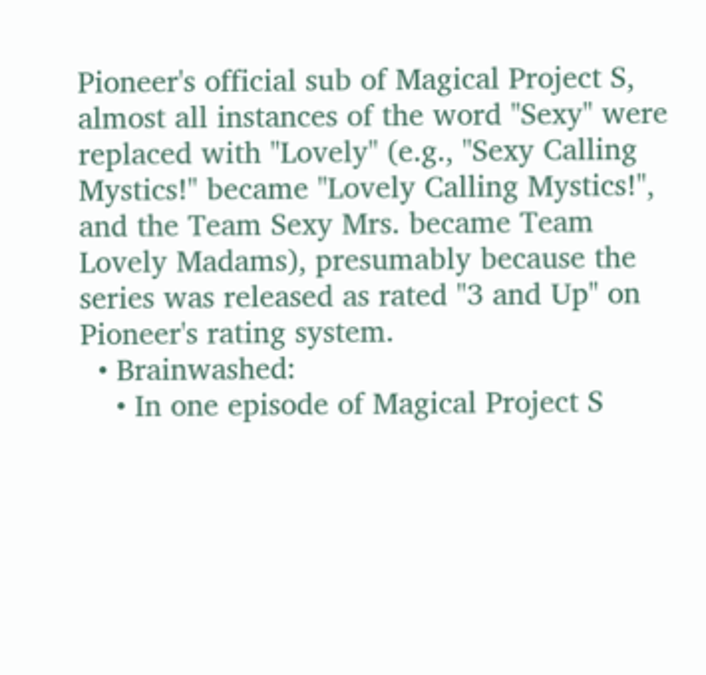Pioneer's official sub of Magical Project S, almost all instances of the word "Sexy" were replaced with "Lovely" (e.g., "Sexy Calling Mystics!" became "Lovely Calling Mystics!", and the Team Sexy Mrs. became Team Lovely Madams), presumably because the series was released as rated "3 and Up" on Pioneer's rating system.
  • Brainwashed:
    • In one episode of Magical Project S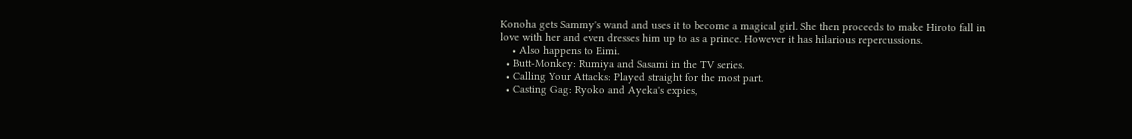Konoha gets Sammy's wand and uses it to become a magical girl. She then proceeds to make Hiroto fall in love with her and even dresses him up to as a prince. However it has hilarious repercussions.
    • Also happens to Eimi.
  • Butt-Monkey: Rumiya and Sasami in the TV series.
  • Calling Your Attacks: Played straight for the most part.
  • Casting Gag: Ryoko and Ayeka's expies,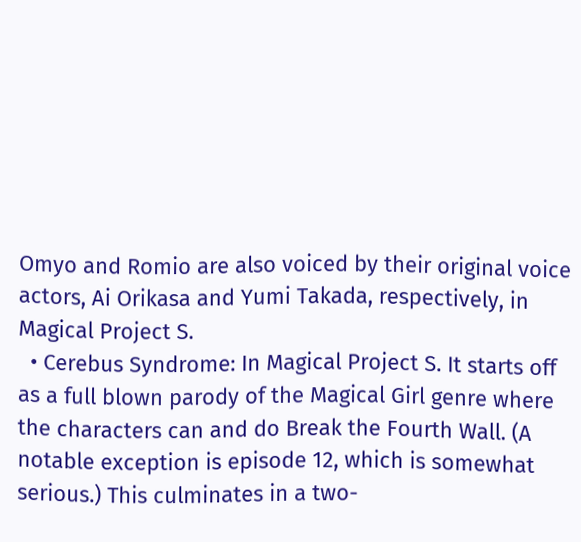Omyo and Romio are also voiced by their original voice actors, Ai Orikasa and Yumi Takada, respectively, in Magical Project S.
  • Cerebus Syndrome: In Magical Project S. It starts off as a full blown parody of the Magical Girl genre where the characters can and do Break the Fourth Wall. (A notable exception is episode 12, which is somewhat serious.) This culminates in a two-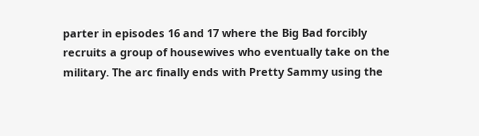parter in episodes 16 and 17 where the Big Bad forcibly recruits a group of housewives who eventually take on the military. The arc finally ends with Pretty Sammy using the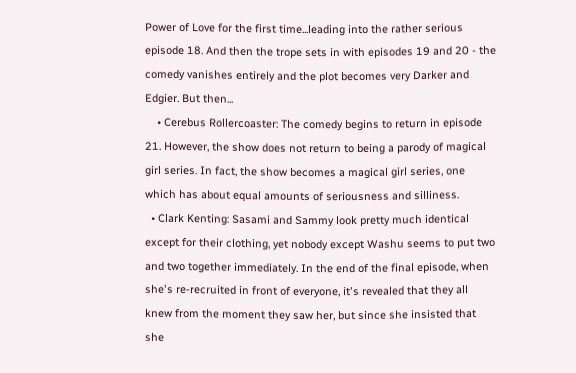Power of Love for the first time...leading into the rather serious episode 18. And then the trope sets in with episodes 19 and 20 - the comedy vanishes entirely and the plot becomes very Darker and Edgier. But then...
    • Cerebus Rollercoaster: The comedy begins to return in episode 21. However, the show does not return to being a parody of magical girl series. In fact, the show becomes a magical girl series, one which has about equal amounts of seriousness and silliness.
  • Clark Kenting: Sasami and Sammy look pretty much identical except for their clothing, yet nobody except Washu seems to put two and two together immediately. In the end of the final episode, when she's re-recruited in front of everyone, it's revealed that they all knew from the moment they saw her, but since she insisted that she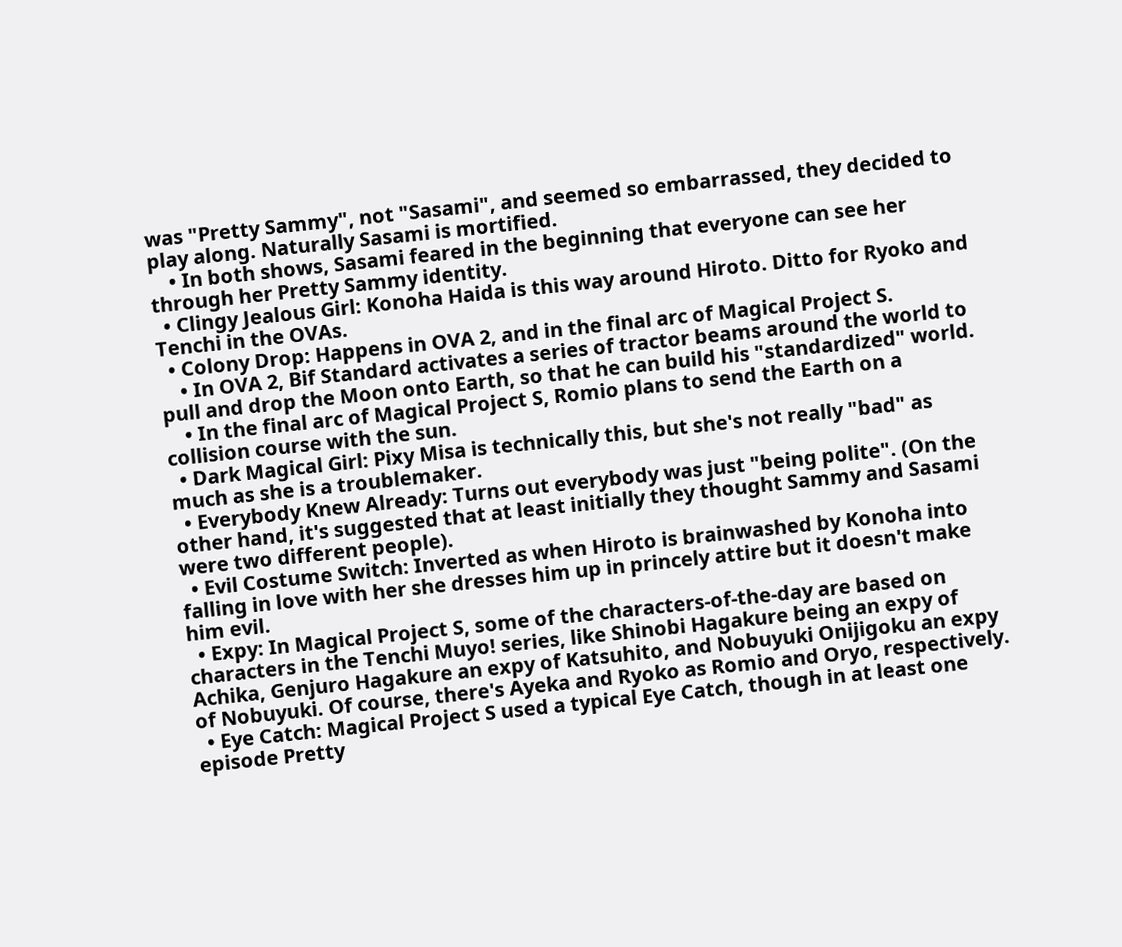was "Pretty Sammy", not "Sasami", and seemed so embarrassed, they decided to play along. Naturally Sasami is mortified.
    • In both shows, Sasami feared in the beginning that everyone can see her through her Pretty Sammy identity.
  • Clingy Jealous Girl: Konoha Haida is this way around Hiroto. Ditto for Ryoko and Tenchi in the OVAs.
  • Colony Drop: Happens in OVA 2, and in the final arc of Magical Project S.
    • In OVA 2, Bif Standard activates a series of tractor beams around the world to pull and drop the Moon onto Earth, so that he can build his "standardized" world.
    • In the final arc of Magical Project S, Romio plans to send the Earth on a collision course with the sun.
  • Dark Magical Girl: Pixy Misa is technically this, but she's not really "bad" as much as she is a troublemaker.
  • Everybody Knew Already: Turns out everybody was just "being polite". (On the other hand, it's suggested that at least initially they thought Sammy and Sasami were two different people).
  • Evil Costume Switch: Inverted as when Hiroto is brainwashed by Konoha into falling in love with her she dresses him up in princely attire but it doesn't make him evil.
  • Expy: In Magical Project S, some of the characters-of-the-day are based on characters in the Tenchi Muyo! series, like Shinobi Hagakure being an expy of Achika, Genjuro Hagakure an expy of Katsuhito, and Nobuyuki Onijigoku an expy of Nobuyuki. Of course, there's Ayeka and Ryoko as Romio and Oryo, respectively.
  • Eye Catch: Magical Project S used a typical Eye Catch, though in at least one episode Pretty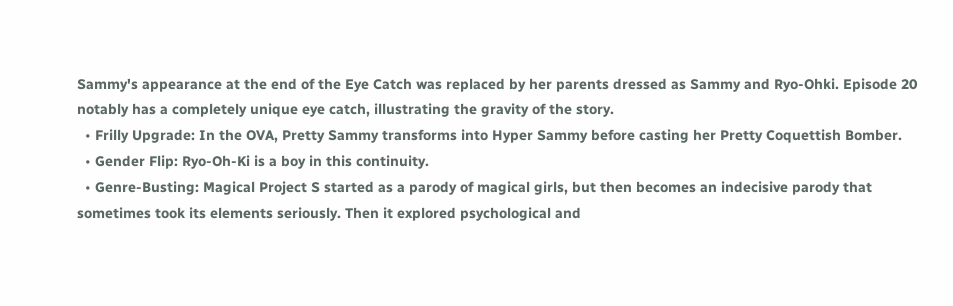Sammy's appearance at the end of the Eye Catch was replaced by her parents dressed as Sammy and Ryo-Ohki. Episode 20 notably has a completely unique eye catch, illustrating the gravity of the story.
  • Frilly Upgrade: In the OVA, Pretty Sammy transforms into Hyper Sammy before casting her Pretty Coquettish Bomber.
  • Gender Flip: Ryo-Oh-Ki is a boy in this continuity.
  • Genre-Busting: Magical Project S started as a parody of magical girls, but then becomes an indecisive parody that sometimes took its elements seriously. Then it explored psychological and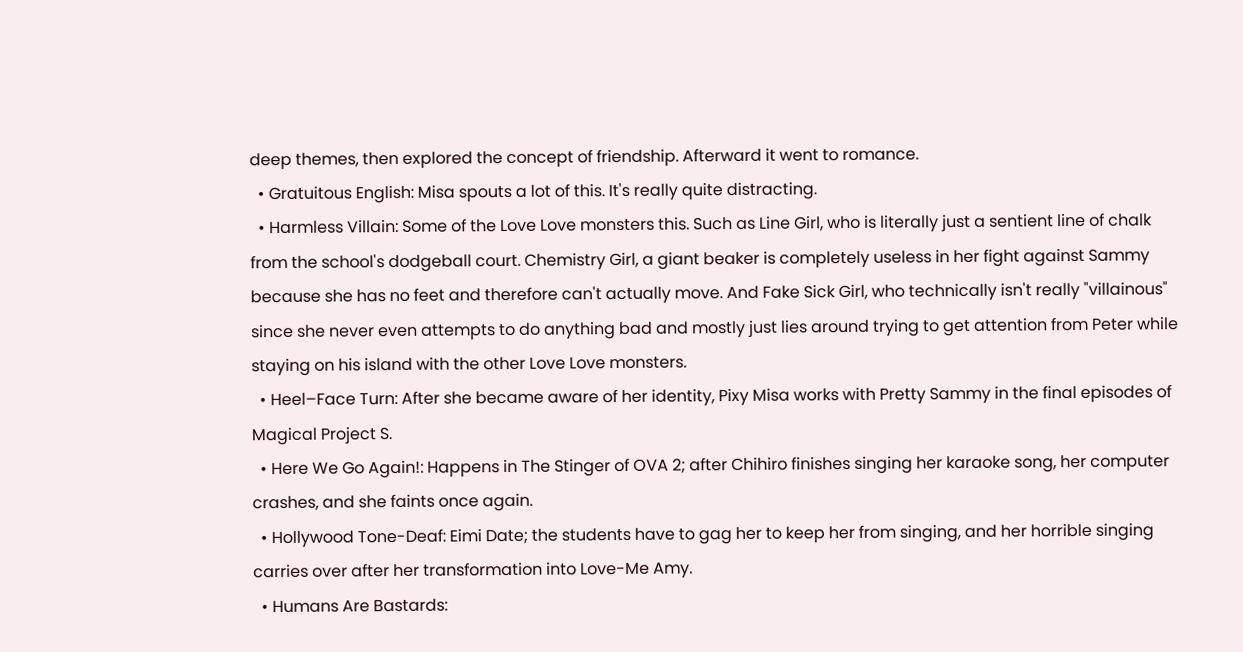deep themes, then explored the concept of friendship. Afterward it went to romance.
  • Gratuitous English: Misa spouts a lot of this. It's really quite distracting.
  • Harmless Villain: Some of the Love Love monsters this. Such as Line Girl, who is literally just a sentient line of chalk from the school's dodgeball court. Chemistry Girl, a giant beaker is completely useless in her fight against Sammy because she has no feet and therefore can't actually move. And Fake Sick Girl, who technically isn't really "villainous" since she never even attempts to do anything bad and mostly just lies around trying to get attention from Peter while staying on his island with the other Love Love monsters.
  • Heel–Face Turn: After she became aware of her identity, Pixy Misa works with Pretty Sammy in the final episodes of Magical Project S.
  • Here We Go Again!: Happens in The Stinger of OVA 2; after Chihiro finishes singing her karaoke song, her computer crashes, and she faints once again.
  • Hollywood Tone-Deaf: Eimi Date; the students have to gag her to keep her from singing, and her horrible singing carries over after her transformation into Love-Me Amy.
  • Humans Are Bastards: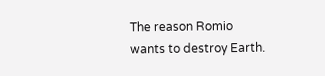The reason Romio wants to destroy Earth.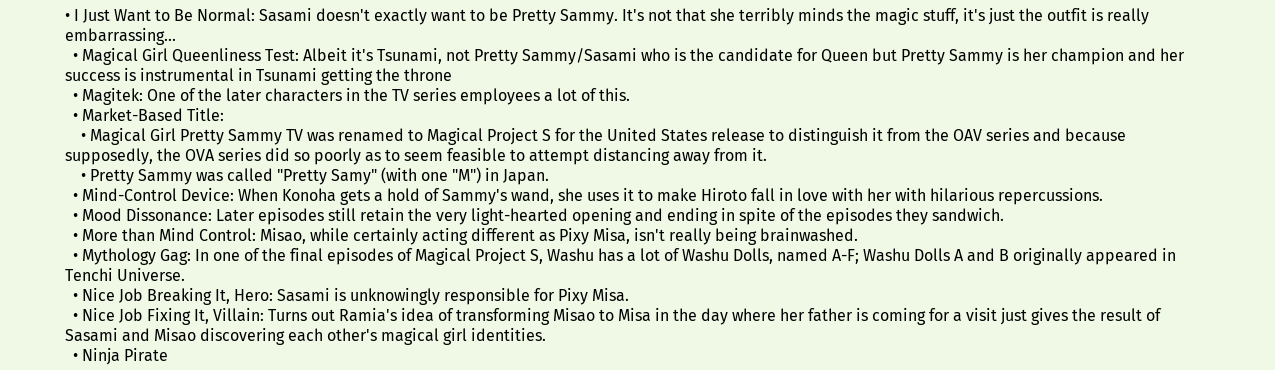• I Just Want to Be Normal: Sasami doesn't exactly want to be Pretty Sammy. It's not that she terribly minds the magic stuff, it's just the outfit is really embarrassing...
  • Magical Girl Queenliness Test: Albeit it's Tsunami, not Pretty Sammy/Sasami who is the candidate for Queen but Pretty Sammy is her champion and her success is instrumental in Tsunami getting the throne
  • Magitek: One of the later characters in the TV series employees a lot of this.
  • Market-Based Title:
    • Magical Girl Pretty Sammy TV was renamed to Magical Project S for the United States release to distinguish it from the OAV series and because supposedly, the OVA series did so poorly as to seem feasible to attempt distancing away from it.
    • Pretty Sammy was called "Pretty Samy" (with one "M") in Japan.
  • Mind-Control Device: When Konoha gets a hold of Sammy's wand, she uses it to make Hiroto fall in love with her with hilarious repercussions.
  • Mood Dissonance: Later episodes still retain the very light-hearted opening and ending in spite of the episodes they sandwich.
  • More than Mind Control: Misao, while certainly acting different as Pixy Misa, isn't really being brainwashed.
  • Mythology Gag: In one of the final episodes of Magical Project S, Washu has a lot of Washu Dolls, named A-F; Washu Dolls A and B originally appeared in Tenchi Universe.
  • Nice Job Breaking It, Hero: Sasami is unknowingly responsible for Pixy Misa.
  • Nice Job Fixing It, Villain: Turns out Ramia's idea of transforming Misao to Misa in the day where her father is coming for a visit just gives the result of Sasami and Misao discovering each other's magical girl identities.
  • Ninja Pirate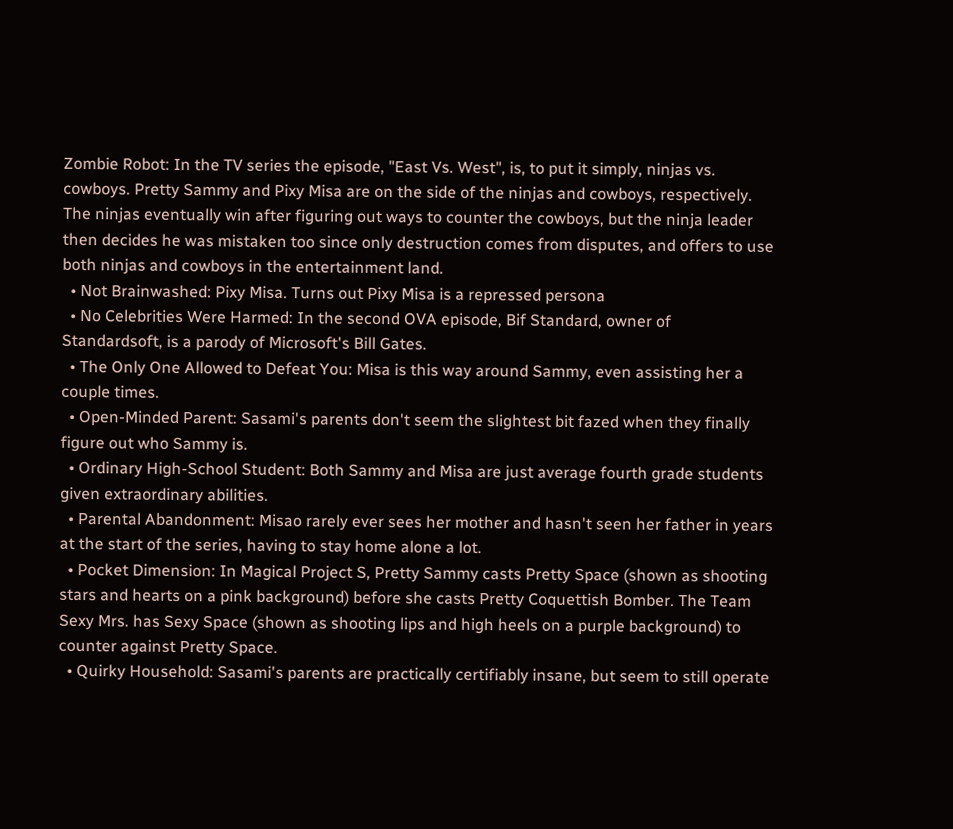Zombie Robot: In the TV series the episode, "East Vs. West", is, to put it simply, ninjas vs. cowboys. Pretty Sammy and Pixy Misa are on the side of the ninjas and cowboys, respectively. The ninjas eventually win after figuring out ways to counter the cowboys, but the ninja leader then decides he was mistaken too since only destruction comes from disputes, and offers to use both ninjas and cowboys in the entertainment land.
  • Not Brainwashed: Pixy Misa. Turns out Pixy Misa is a repressed persona
  • No Celebrities Were Harmed: In the second OVA episode, Bif Standard, owner of Standardsoft, is a parody of Microsoft's Bill Gates.
  • The Only One Allowed to Defeat You: Misa is this way around Sammy, even assisting her a couple times.
  • Open-Minded Parent: Sasami's parents don't seem the slightest bit fazed when they finally figure out who Sammy is.
  • Ordinary High-School Student: Both Sammy and Misa are just average fourth grade students given extraordinary abilities.
  • Parental Abandonment: Misao rarely ever sees her mother and hasn't seen her father in years at the start of the series, having to stay home alone a lot.
  • Pocket Dimension: In Magical Project S, Pretty Sammy casts Pretty Space (shown as shooting stars and hearts on a pink background) before she casts Pretty Coquettish Bomber. The Team Sexy Mrs. has Sexy Space (shown as shooting lips and high heels on a purple background) to counter against Pretty Space.
  • Quirky Household: Sasami's parents are practically certifiably insane, but seem to still operate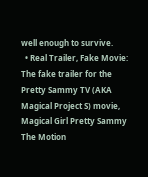well enough to survive.
  • Real Trailer, Fake Movie: The fake trailer for the Pretty Sammy TV (AKA Magical Project S) movie, Magical Girl Pretty Sammy The Motion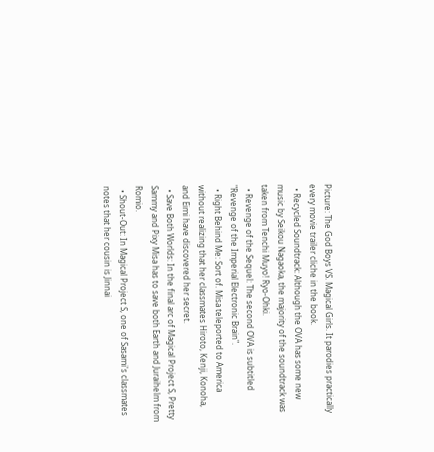Picture: The God Boys VS. Magical Girls. It parodies practically every movie trailer cliche in the book.
  • Recycled Soundtrack: Although the OVA has some new music by Seikou Nagaoka, the majority of the soundtrack was taken from Tenchi Muyo! Ryo-Ohki.
  • Revenge of the Sequel: The second OVA is subtitled "Revenge of the Imperial Electronic Brain".
  • Right Behind Me: Sort of. Misa teleported to America without realizing that her classmates Hiroto, Kenji, Konoha, and Eimi have discovered her secret.
  • Save Both Worlds: In the final arc of Magical Project S, Pretty Sammy and Pixy Misa has to save both Earth and Juraihelm from Romio.
  • Shout-Out: In Magical Project S, one of Sasami's classmates notes that her cousin is Jinnai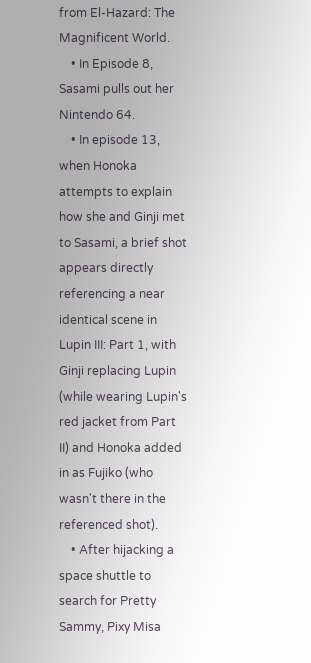from El-Hazard: The Magnificent World.
    • In Episode 8, Sasami pulls out her Nintendo 64.
    • In episode 13, when Honoka attempts to explain how she and Ginji met to Sasami, a brief shot appears directly referencing a near identical scene in Lupin III: Part 1, with Ginji replacing Lupin (while wearing Lupin's red jacket from Part II) and Honoka added in as Fujiko (who wasn't there in the referenced shot).
    • After hijacking a space shuttle to search for Pretty Sammy, Pixy Misa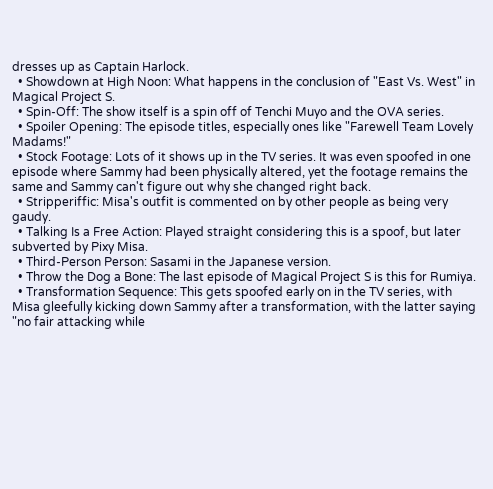dresses up as Captain Harlock.
  • Showdown at High Noon: What happens in the conclusion of "East Vs. West" in Magical Project S.
  • Spin-Off: The show itself is a spin off of Tenchi Muyo and the OVA series.
  • Spoiler Opening: The episode titles, especially ones like "Farewell Team Lovely Madams!"
  • Stock Footage: Lots of it shows up in the TV series. It was even spoofed in one episode where Sammy had been physically altered, yet the footage remains the same and Sammy can't figure out why she changed right back.
  • Stripperiffic: Misa's outfit is commented on by other people as being very gaudy.
  • Talking Is a Free Action: Played straight considering this is a spoof, but later subverted by Pixy Misa.
  • Third-Person Person: Sasami in the Japanese version.
  • Throw the Dog a Bone: The last episode of Magical Project S is this for Rumiya.
  • Transformation Sequence: This gets spoofed early on in the TV series, with Misa gleefully kicking down Sammy after a transformation, with the latter saying "no fair attacking while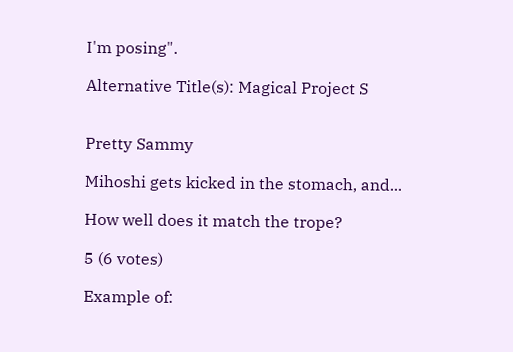I'm posing".

Alternative Title(s): Magical Project S


Pretty Sammy

Mihoshi gets kicked in the stomach, and...

How well does it match the trope?

5 (6 votes)

Example of: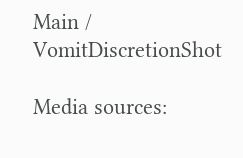Main / VomitDiscretionShot

Media sources: